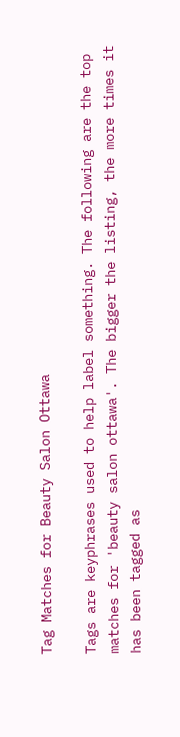Tag Matches for Beauty Salon Ottawa

Tags are keyphrases used to help label something. The following are the top matches for 'beauty salon ottawa'. The bigger the listing, the more times it has been tagged as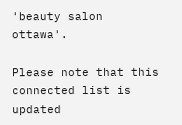'beauty salon ottawa'.

Please note that this connected list is updated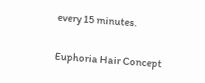every 15 minutes.

Euphoria Hair Concept